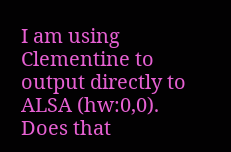I am using Clementine to output directly to ALSA (hw:0,0). Does that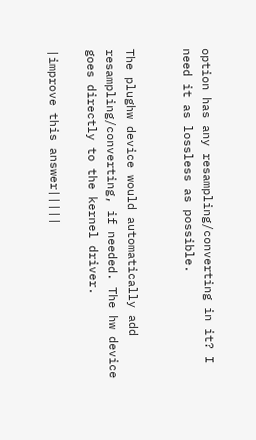option has any resampling/converting in it? I need it as lossless as possible.


The plughw device would automatically add resampling/converting, if needed. The hw device goes directly to the kernel driver.

|improve this answer|||||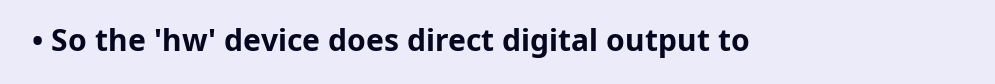• So the 'hw' device does direct digital output to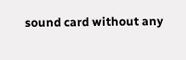sound card without any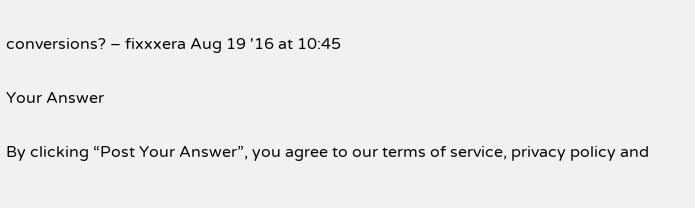conversions? – fixxxera Aug 19 '16 at 10:45

Your Answer

By clicking “Post Your Answer”, you agree to our terms of service, privacy policy and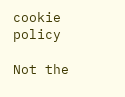cookie policy

Not the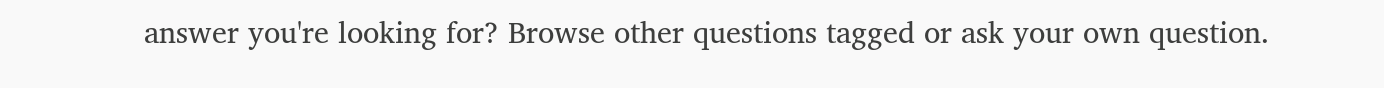answer you're looking for? Browse other questions tagged or ask your own question.